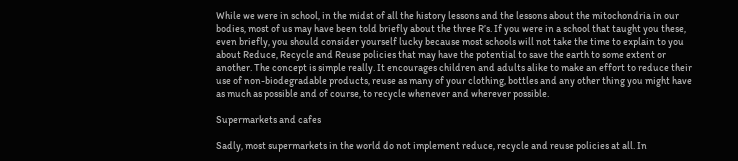While we were in school, in the midst of all the history lessons and the lessons about the mitochondria in our bodies, most of us may have been told briefly about the three R’s. If you were in a school that taught you these, even briefly, you should consider yourself lucky because most schools will not take the time to explain to you about Reduce, Recycle and Reuse policies that may have the potential to save the earth to some extent or another. The concept is simple really. It encourages children and adults alike to make an effort to reduce their use of non-biodegradable products, reuse as many of your clothing, bottles and any other thing you might have as much as possible and of course, to recycle whenever and wherever possible.

Supermarkets and cafes

Sadly, most supermarkets in the world do not implement reduce, recycle and reuse policies at all. In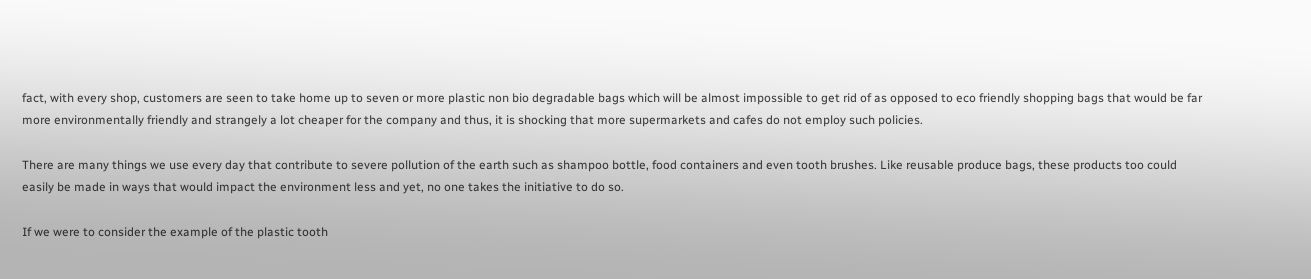fact, with every shop, customers are seen to take home up to seven or more plastic non bio degradable bags which will be almost impossible to get rid of as opposed to eco friendly shopping bags that would be far more environmentally friendly and strangely a lot cheaper for the company and thus, it is shocking that more supermarkets and cafes do not employ such policies.

There are many things we use every day that contribute to severe pollution of the earth such as shampoo bottle, food containers and even tooth brushes. Like reusable produce bags, these products too could easily be made in ways that would impact the environment less and yet, no one takes the initiative to do so.

If we were to consider the example of the plastic tooth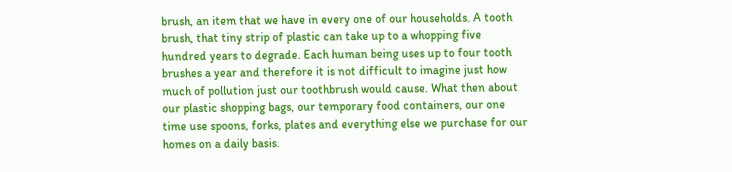brush, an item that we have in every one of our households. A tooth brush, that tiny strip of plastic can take up to a whopping five hundred years to degrade. Each human being uses up to four tooth brushes a year and therefore it is not difficult to imagine just how much of pollution just our toothbrush would cause. What then about our plastic shopping bags, our temporary food containers, our one time use spoons, forks, plates and everything else we purchase for our homes on a daily basis.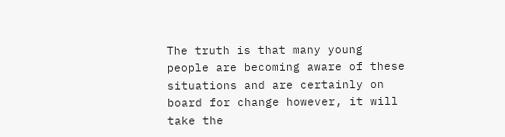The truth is that many young people are becoming aware of these situations and are certainly on board for change however, it will take the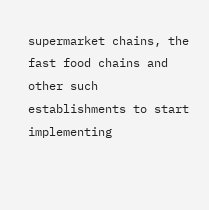supermarket chains, the fast food chains and other such establishments to start implementing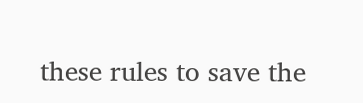these rules to save the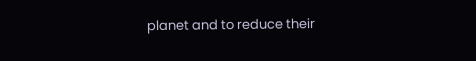planet and to reduce their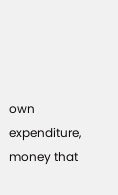own expenditure, money that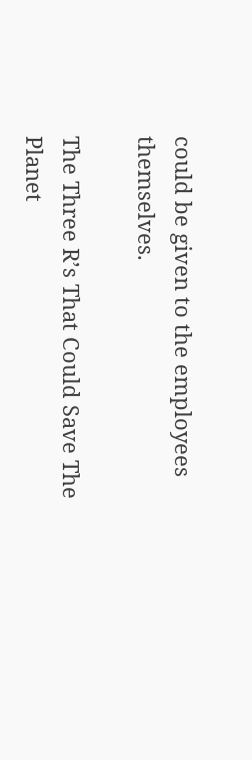could be given to the employees themselves.

The Three R’s That Could Save The Planet